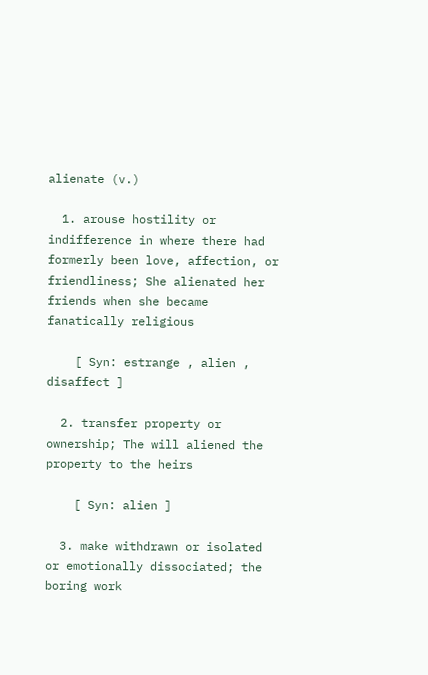alienate (v.)

  1. arouse hostility or indifference in where there had formerly been love, affection, or friendliness; She alienated her friends when she became fanatically religious

    [ Syn: estrange , alien , disaffect ]

  2. transfer property or ownership; The will aliened the property to the heirs

    [ Syn: alien ]

  3. make withdrawn or isolated or emotionally dissociated; the boring work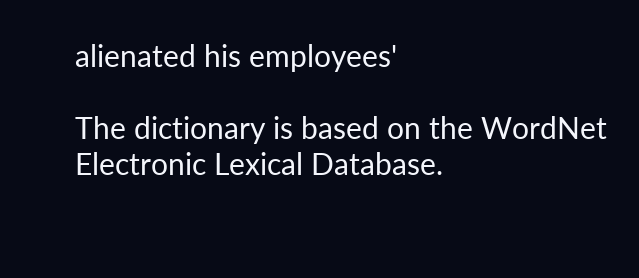alienated his employees'

The dictionary is based on the WordNet Electronic Lexical Database.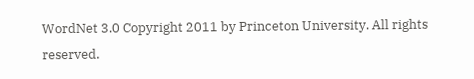WordNet 3.0 Copyright 2011 by Princeton University. All rights reserved.